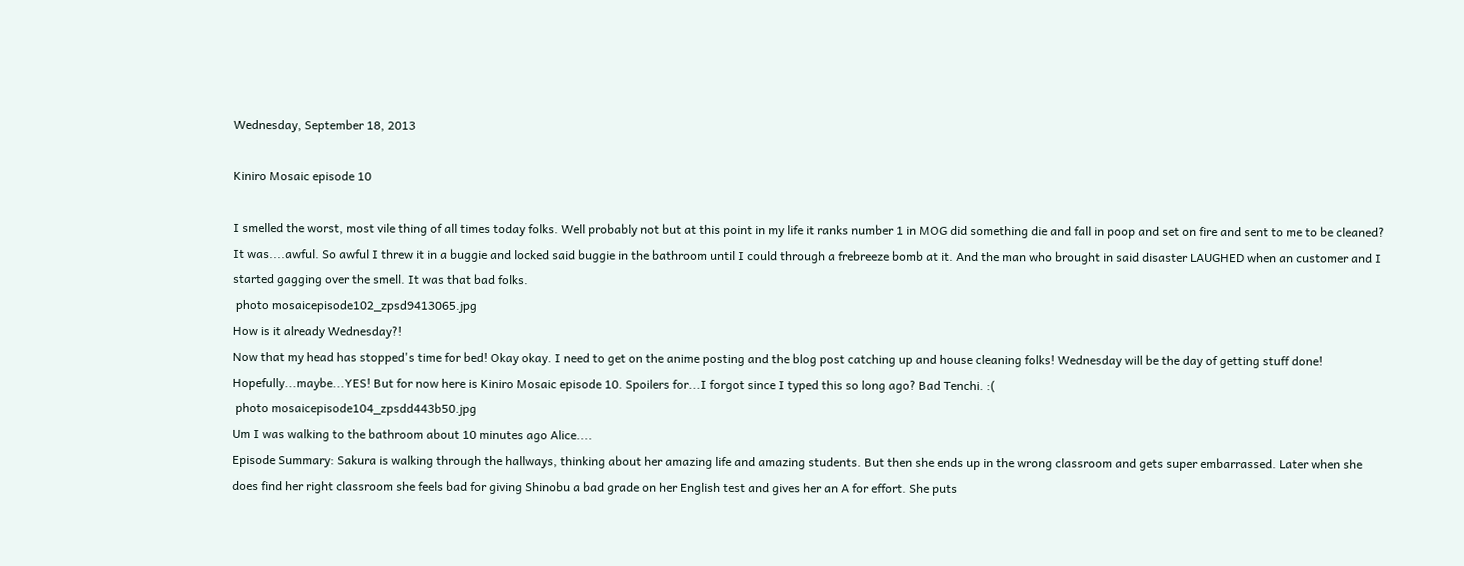Wednesday, September 18, 2013

Kiniro Mosaic episode 10

I smelled the worst, most vile thing of all times today folks. Well probably not but at this point in my life it ranks number 1 in MOG did something die and fall in poop and set on fire and sent to me to be cleaned? It was....awful. So awful I threw it in a buggie and locked said buggie in the bathroom until I could through a frebreeze bomb at it. And the man who brought in said disaster LAUGHED when an customer and I started gagging over the smell. It was that bad folks.
 photo mosaicepisode102_zpsd9413065.jpg
How is it already Wednesday?!
Now that my head has stopped's time for bed! Okay okay. I need to get on the anime posting and the blog post catching up and house cleaning folks! Wednesday will be the day of getting stuff done! Hopefully...maybe...YES! But for now here is Kiniro Mosaic episode 10. Spoilers for...I forgot since I typed this so long ago? Bad Tenchi. :(
 photo mosaicepisode104_zpsdd443b50.jpg
Um I was walking to the bathroom about 10 minutes ago Alice....
Episode Summary: Sakura is walking through the hallways, thinking about her amazing life and amazing students. But then she ends up in the wrong classroom and gets super embarrassed. Later when she does find her right classroom she feels bad for giving Shinobu a bad grade on her English test and gives her an A for effort. She puts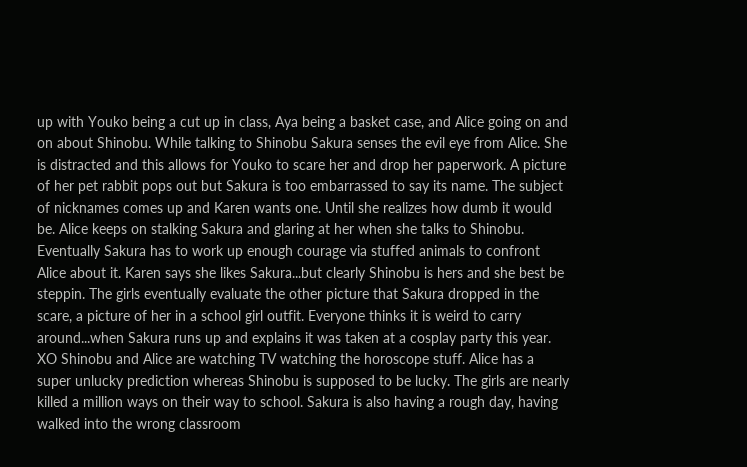up with Youko being a cut up in class, Aya being a basket case, and Alice going on and on about Shinobu. While talking to Shinobu Sakura senses the evil eye from Alice. She is distracted and this allows for Youko to scare her and drop her paperwork. A picture of her pet rabbit pops out but Sakura is too embarrassed to say its name. The subject of nicknames comes up and Karen wants one. Until she realizes how dumb it would be. Alice keeps on stalking Sakura and glaring at her when she talks to Shinobu. Eventually Sakura has to work up enough courage via stuffed animals to confront Alice about it. Karen says she likes Sakura...but clearly Shinobu is hers and she best be steppin. The girls eventually evaluate the other picture that Sakura dropped in the scare, a picture of her in a school girl outfit. Everyone thinks it is weird to carry around...when Sakura runs up and explains it was taken at a cosplay party this year. XO Shinobu and Alice are watching TV watching the horoscope stuff. Alice has a super unlucky prediction whereas Shinobu is supposed to be lucky. The girls are nearly killed a million ways on their way to school. Sakura is also having a rough day, having walked into the wrong classroom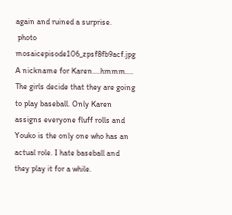again and ruined a surprise.
 photo mosaicepisode106_zpsf8fb9acf.jpg
A nickname for Karen....hmmm....
The girls decide that they are going to play baseball. Only Karen assigns everyone fluff rolls and Youko is the only one who has an actual role. I hate baseball and they play it for a while.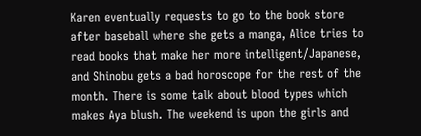Karen eventually requests to go to the book store after baseball where she gets a manga, Alice tries to read books that make her more intelligent/Japanese, and Shinobu gets a bad horoscope for the rest of the month. There is some talk about blood types which makes Aya blush. The weekend is upon the girls and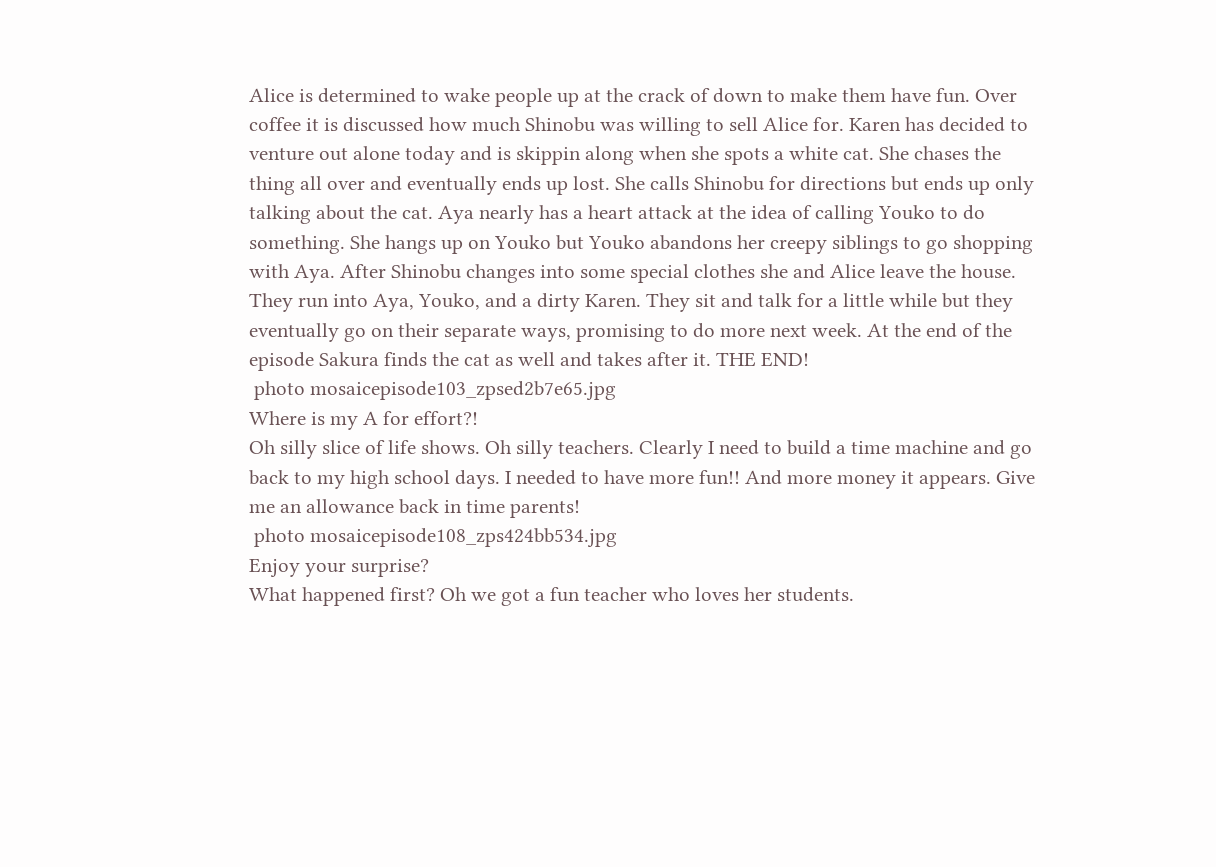Alice is determined to wake people up at the crack of down to make them have fun. Over coffee it is discussed how much Shinobu was willing to sell Alice for. Karen has decided to venture out alone today and is skippin along when she spots a white cat. She chases the thing all over and eventually ends up lost. She calls Shinobu for directions but ends up only talking about the cat. Aya nearly has a heart attack at the idea of calling Youko to do something. She hangs up on Youko but Youko abandons her creepy siblings to go shopping with Aya. After Shinobu changes into some special clothes she and Alice leave the house. They run into Aya, Youko, and a dirty Karen. They sit and talk for a little while but they eventually go on their separate ways, promising to do more next week. At the end of the episode Sakura finds the cat as well and takes after it. THE END!
 photo mosaicepisode103_zpsed2b7e65.jpg
Where is my A for effort?!
Oh silly slice of life shows. Oh silly teachers. Clearly I need to build a time machine and go back to my high school days. I needed to have more fun!! And more money it appears. Give me an allowance back in time parents!
 photo mosaicepisode108_zps424bb534.jpg
Enjoy your surprise?
What happened first? Oh we got a fun teacher who loves her students.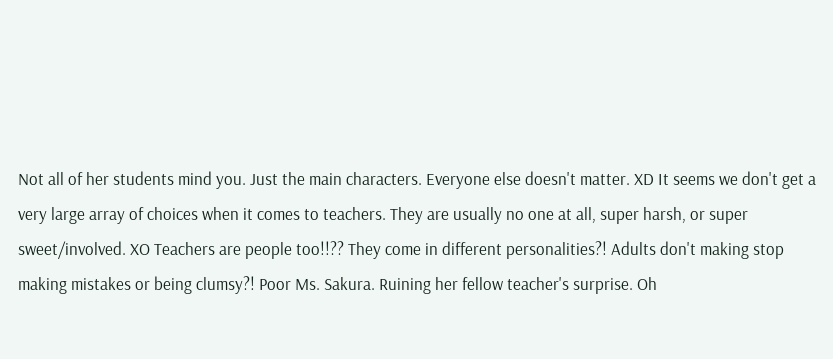Not all of her students mind you. Just the main characters. Everyone else doesn't matter. XD It seems we don't get a very large array of choices when it comes to teachers. They are usually no one at all, super harsh, or super sweet/involved. XO Teachers are people too!!?? They come in different personalities?! Adults don't making stop making mistakes or being clumsy?! Poor Ms. Sakura. Ruining her fellow teacher's surprise. Oh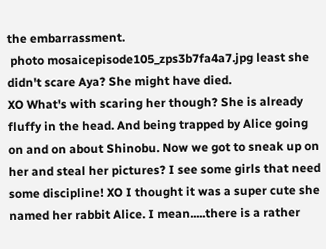the embarrassment.
 photo mosaicepisode105_zps3b7fa4a7.jpg least she didn't scare Aya? She might have died.
XO What's with scaring her though? She is already fluffy in the head. And being trapped by Alice going on and on about Shinobu. Now we got to sneak up on her and steal her pictures? I see some girls that need some discipline! XO I thought it was a super cute she named her rabbit Alice. I mean.....there is a rather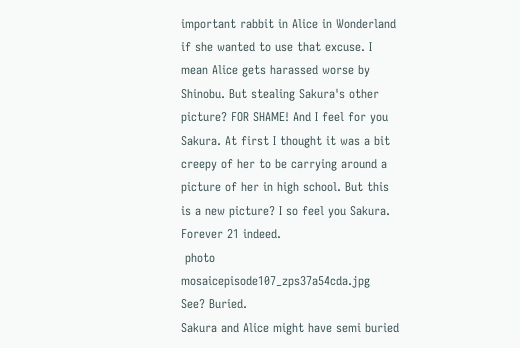important rabbit in Alice in Wonderland if she wanted to use that excuse. I mean Alice gets harassed worse by Shinobu. But stealing Sakura's other picture? FOR SHAME! And I feel for you Sakura. At first I thought it was a bit creepy of her to be carrying around a picture of her in high school. But this is a new picture? I so feel you Sakura. Forever 21 indeed.
 photo mosaicepisode107_zps37a54cda.jpg
See? Buried.
Sakura and Alice might have semi buried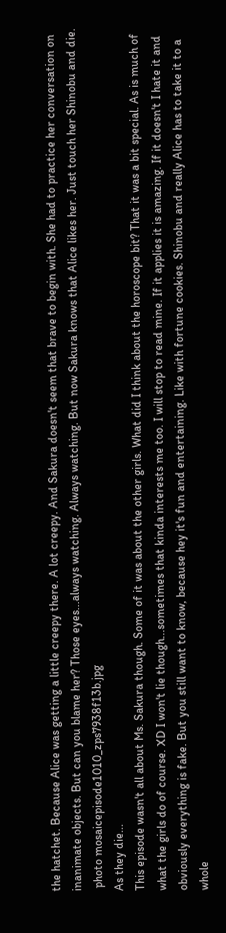the hatchet. Because Alice was getting a little creepy there. A lot creepy. And Sakura doesn't seem that brave to begin with. She had to practice her conversation on inanimate objects. But can you blame her? Those eyes...always watching. Always watching. But now Sakura knows that Alice likes her. Just touch her Shinobu and die.
 photo mosaicepisode1010_zps7938f13b.jpg
As they die...
This episode wasn't all about Ms. Sakura though. Some of it was about the other girls. What did I think about the horoscope bit? That it was a bit special. As is much of what the girls do of course. XD I won't lie though...sometimes that kinda interests me too. I will stop to read mine. If it applies it is amazing. If it doesn't I hate it and obviously everything is fake. But you still want to know, because hey it's fun and entertaining. Like with fortune cookies. Shinobu and really Alice has to take it to a whole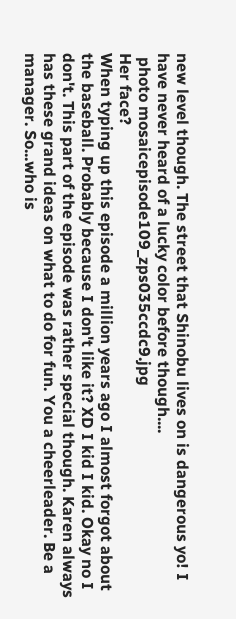new level though. The street that Shinobu lives on is dangerous yo! I have never heard of a lucky color before though....
 photo mosaicepisode109_zps035ccdc9.jpg
Her face?
When typing up this episode a million years ago I almost forgot about the baseball. Probably because I don't like it? XD I kid I kid. Okay no I don't. This part of the episode was rather special though. Karen always has these grand ideas on what to do for fun. You a cheerleader. Be a manager. So...who is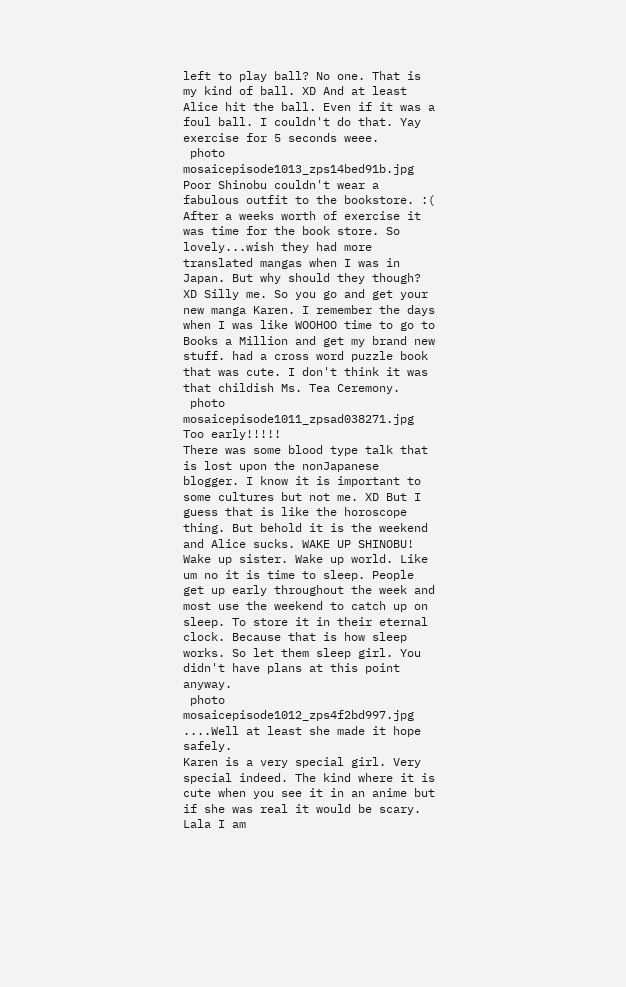left to play ball? No one. That is my kind of ball. XD And at least Alice hit the ball. Even if it was a foul ball. I couldn't do that. Yay exercise for 5 seconds weee.
 photo mosaicepisode1013_zps14bed91b.jpg
Poor Shinobu couldn't wear a fabulous outfit to the bookstore. :(
After a weeks worth of exercise it was time for the book store. So lovely...wish they had more translated mangas when I was in Japan. But why should they though? XD Silly me. So you go and get your new manga Karen. I remember the days when I was like WOOHOO time to go to Books a Million and get my brand new stuff. had a cross word puzzle book that was cute. I don't think it was that childish Ms. Tea Ceremony.
 photo mosaicepisode1011_zpsad038271.jpg
Too early!!!!!
There was some blood type talk that is lost upon the nonJapanese blogger. I know it is important to some cultures but not me. XD But I guess that is like the horoscope thing. But behold it is the weekend and Alice sucks. WAKE UP SHINOBU! Wake up sister. Wake up world. Like um no it is time to sleep. People get up early throughout the week and most use the weekend to catch up on sleep. To store it in their eternal clock. Because that is how sleep works. So let them sleep girl. You didn't have plans at this point anyway.
 photo mosaicepisode1012_zps4f2bd997.jpg
....Well at least she made it hope safely.
Karen is a very special girl. Very special indeed. The kind where it is cute when you see it in an anime but if she was real it would be scary. Lala I am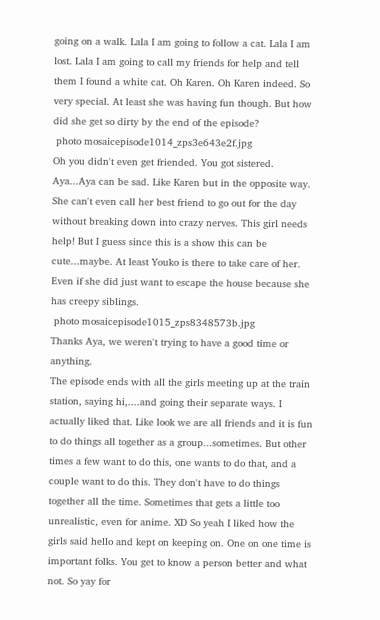going on a walk. Lala I am going to follow a cat. Lala I am lost. Lala I am going to call my friends for help and tell them I found a white cat. Oh Karen. Oh Karen indeed. So very special. At least she was having fun though. But how did she get so dirty by the end of the episode?
 photo mosaicepisode1014_zps3e643e2f.jpg
Oh you didn't even get friended. You got sistered.
Aya...Aya can be sad. Like Karen but in the opposite way. She can't even call her best friend to go out for the day without breaking down into crazy nerves. This girl needs help! But I guess since this is a show this can be cute...maybe. At least Youko is there to take care of her. Even if she did just want to escape the house because she has creepy siblings.
 photo mosaicepisode1015_zps8348573b.jpg
Thanks Aya, we weren't trying to have a good time or anything.
The episode ends with all the girls meeting up at the train station, saying hi,....and going their separate ways. I actually liked that. Like look we are all friends and it is fun to do things all together as a group...sometimes. But other times a few want to do this, one wants to do that, and a couple want to do this. They don't have to do things together all the time. Sometimes that gets a little too unrealistic, even for anime. XD So yeah I liked how the girls said hello and kept on keeping on. One on one time is important folks. You get to know a person better and what not. So yay for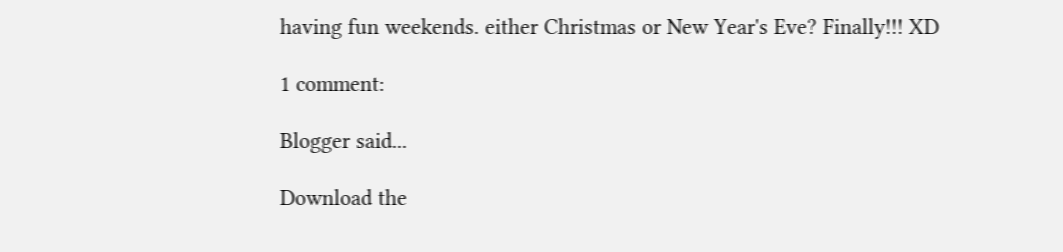having fun weekends. either Christmas or New Year's Eve? Finally!!! XD

1 comment:

Blogger said...

Download the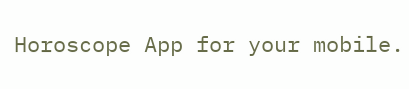Horoscope App for your mobile.